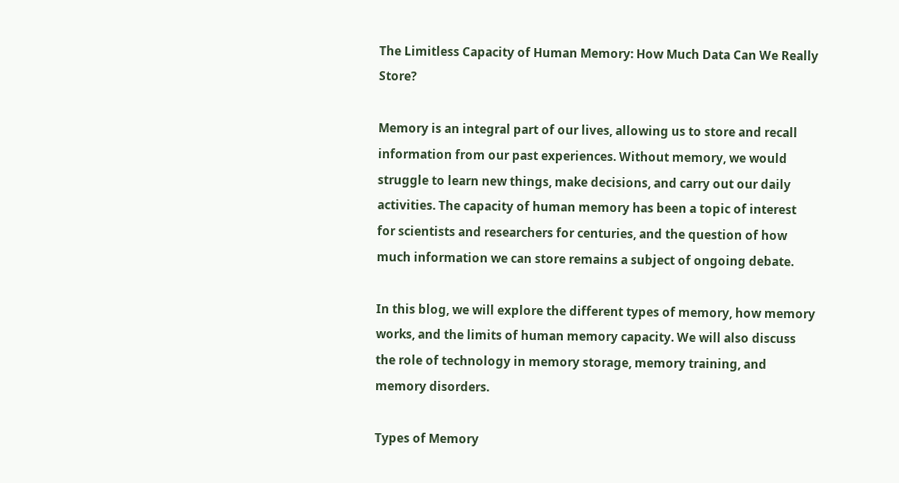The Limitless Capacity of Human Memory: How Much Data Can We Really Store?

Memory is an integral part of our lives, allowing us to store and recall information from our past experiences. Without memory, we would struggle to learn new things, make decisions, and carry out our daily activities. The capacity of human memory has been a topic of interest for scientists and researchers for centuries, and the question of how much information we can store remains a subject of ongoing debate.

In this blog, we will explore the different types of memory, how memory works, and the limits of human memory capacity. We will also discuss the role of technology in memory storage, memory training, and memory disorders.

Types of Memory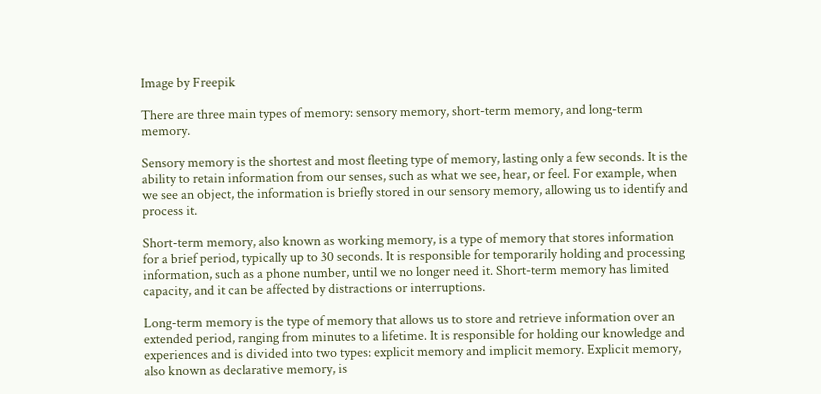Image by Freepik

There are three main types of memory: sensory memory, short-term memory, and long-term memory.

Sensory memory is the shortest and most fleeting type of memory, lasting only a few seconds. It is the ability to retain information from our senses, such as what we see, hear, or feel. For example, when we see an object, the information is briefly stored in our sensory memory, allowing us to identify and process it.

Short-term memory, also known as working memory, is a type of memory that stores information for a brief period, typically up to 30 seconds. It is responsible for temporarily holding and processing information, such as a phone number, until we no longer need it. Short-term memory has limited capacity, and it can be affected by distractions or interruptions.

Long-term memory is the type of memory that allows us to store and retrieve information over an extended period, ranging from minutes to a lifetime. It is responsible for holding our knowledge and experiences and is divided into two types: explicit memory and implicit memory. Explicit memory, also known as declarative memory, is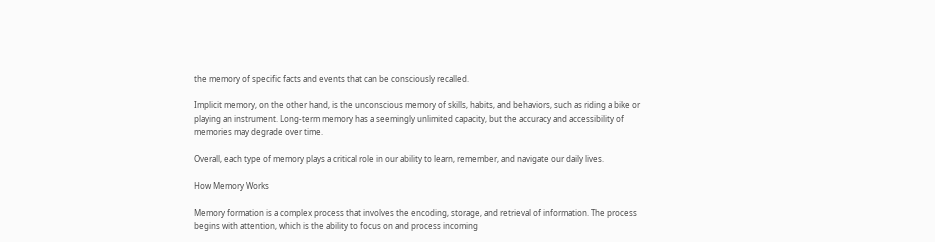the memory of specific facts and events that can be consciously recalled.

Implicit memory, on the other hand, is the unconscious memory of skills, habits, and behaviors, such as riding a bike or playing an instrument. Long-term memory has a seemingly unlimited capacity, but the accuracy and accessibility of memories may degrade over time.

Overall, each type of memory plays a critical role in our ability to learn, remember, and navigate our daily lives.

How Memory Works

Memory formation is a complex process that involves the encoding, storage, and retrieval of information. The process begins with attention, which is the ability to focus on and process incoming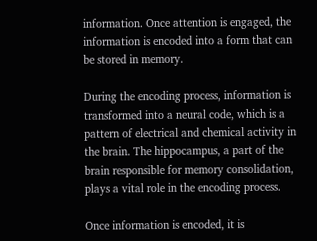information. Once attention is engaged, the information is encoded into a form that can be stored in memory.

During the encoding process, information is transformed into a neural code, which is a pattern of electrical and chemical activity in the brain. The hippocampus, a part of the brain responsible for memory consolidation, plays a vital role in the encoding process.

Once information is encoded, it is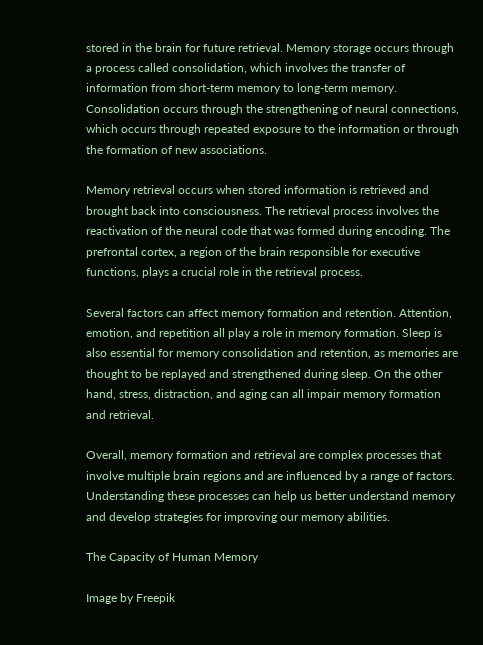stored in the brain for future retrieval. Memory storage occurs through a process called consolidation, which involves the transfer of information from short-term memory to long-term memory. Consolidation occurs through the strengthening of neural connections, which occurs through repeated exposure to the information or through the formation of new associations.

Memory retrieval occurs when stored information is retrieved and brought back into consciousness. The retrieval process involves the reactivation of the neural code that was formed during encoding. The prefrontal cortex, a region of the brain responsible for executive functions, plays a crucial role in the retrieval process.

Several factors can affect memory formation and retention. Attention, emotion, and repetition all play a role in memory formation. Sleep is also essential for memory consolidation and retention, as memories are thought to be replayed and strengthened during sleep. On the other hand, stress, distraction, and aging can all impair memory formation and retrieval.

Overall, memory formation and retrieval are complex processes that involve multiple brain regions and are influenced by a range of factors. Understanding these processes can help us better understand memory and develop strategies for improving our memory abilities.

The Capacity of Human Memory

Image by Freepik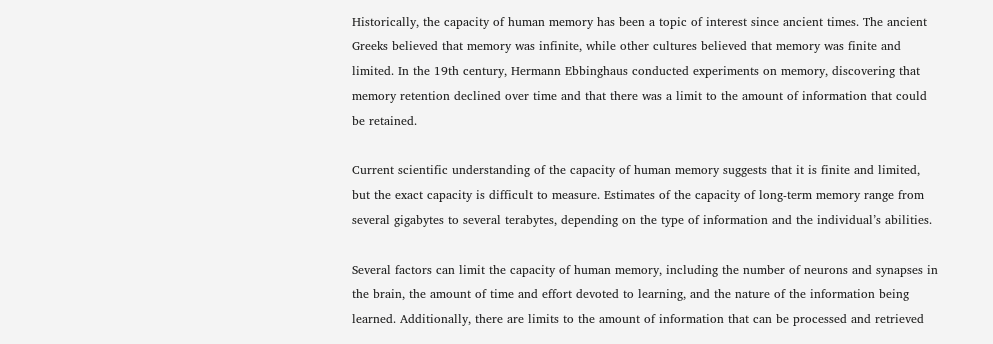Historically, the capacity of human memory has been a topic of interest since ancient times. The ancient Greeks believed that memory was infinite, while other cultures believed that memory was finite and limited. In the 19th century, Hermann Ebbinghaus conducted experiments on memory, discovering that memory retention declined over time and that there was a limit to the amount of information that could be retained.

Current scientific understanding of the capacity of human memory suggests that it is finite and limited, but the exact capacity is difficult to measure. Estimates of the capacity of long-term memory range from several gigabytes to several terabytes, depending on the type of information and the individual’s abilities.

Several factors can limit the capacity of human memory, including the number of neurons and synapses in the brain, the amount of time and effort devoted to learning, and the nature of the information being learned. Additionally, there are limits to the amount of information that can be processed and retrieved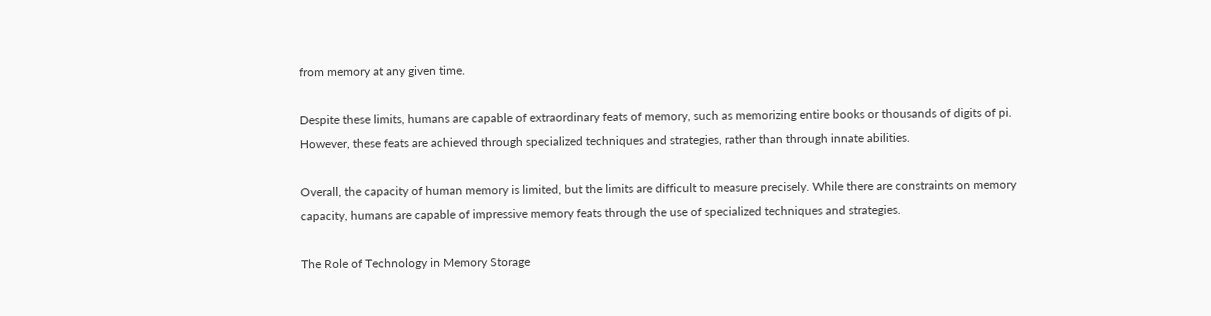from memory at any given time.

Despite these limits, humans are capable of extraordinary feats of memory, such as memorizing entire books or thousands of digits of pi. However, these feats are achieved through specialized techniques and strategies, rather than through innate abilities.

Overall, the capacity of human memory is limited, but the limits are difficult to measure precisely. While there are constraints on memory capacity, humans are capable of impressive memory feats through the use of specialized techniques and strategies.

The Role of Technology in Memory Storage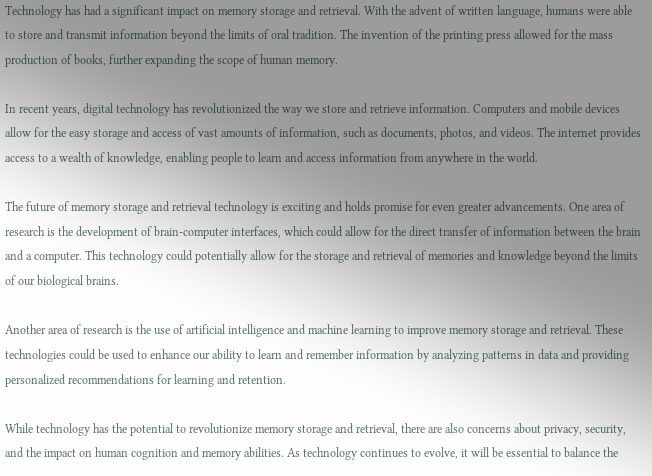Technology has had a significant impact on memory storage and retrieval. With the advent of written language, humans were able to store and transmit information beyond the limits of oral tradition. The invention of the printing press allowed for the mass production of books, further expanding the scope of human memory.

In recent years, digital technology has revolutionized the way we store and retrieve information. Computers and mobile devices allow for the easy storage and access of vast amounts of information, such as documents, photos, and videos. The internet provides access to a wealth of knowledge, enabling people to learn and access information from anywhere in the world.

The future of memory storage and retrieval technology is exciting and holds promise for even greater advancements. One area of research is the development of brain-computer interfaces, which could allow for the direct transfer of information between the brain and a computer. This technology could potentially allow for the storage and retrieval of memories and knowledge beyond the limits of our biological brains.

Another area of research is the use of artificial intelligence and machine learning to improve memory storage and retrieval. These technologies could be used to enhance our ability to learn and remember information by analyzing patterns in data and providing personalized recommendations for learning and retention.

While technology has the potential to revolutionize memory storage and retrieval, there are also concerns about privacy, security, and the impact on human cognition and memory abilities. As technology continues to evolve, it will be essential to balance the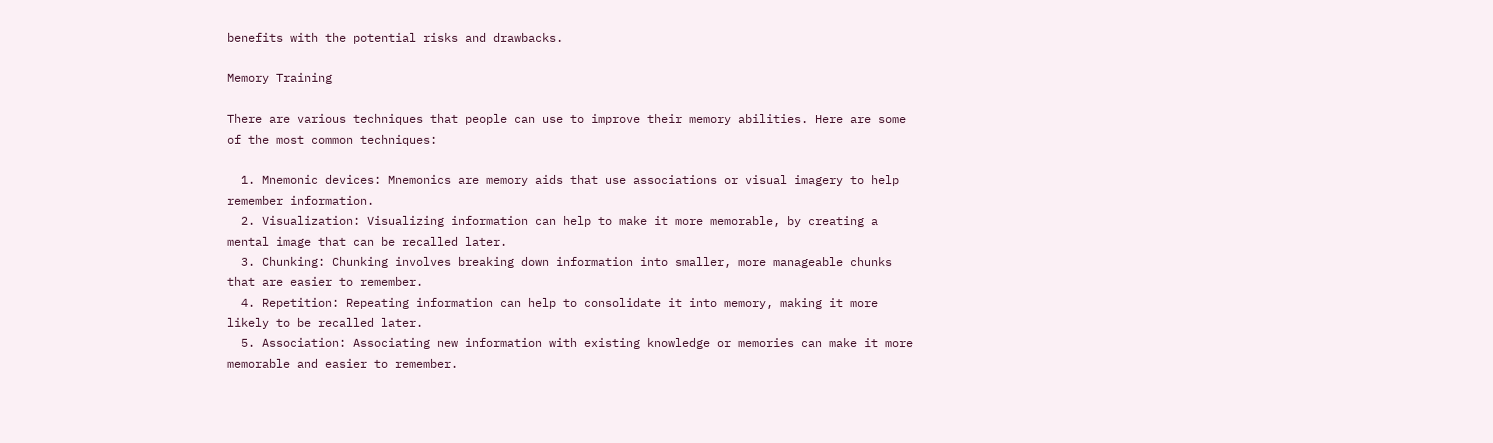benefits with the potential risks and drawbacks.

Memory Training

There are various techniques that people can use to improve their memory abilities. Here are some of the most common techniques:

  1. Mnemonic devices: Mnemonics are memory aids that use associations or visual imagery to help remember information.
  2. Visualization: Visualizing information can help to make it more memorable, by creating a mental image that can be recalled later.
  3. Chunking: Chunking involves breaking down information into smaller, more manageable chunks that are easier to remember.
  4. Repetition: Repeating information can help to consolidate it into memory, making it more likely to be recalled later.
  5. Association: Associating new information with existing knowledge or memories can make it more memorable and easier to remember.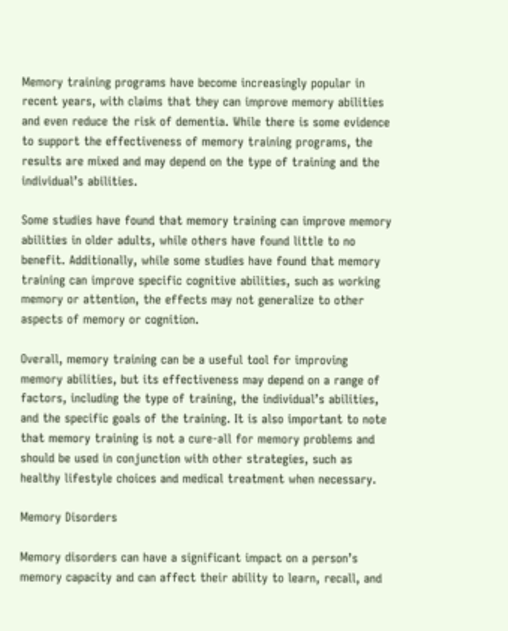Memory training programs have become increasingly popular in recent years, with claims that they can improve memory abilities and even reduce the risk of dementia. While there is some evidence to support the effectiveness of memory training programs, the results are mixed and may depend on the type of training and the individual’s abilities.

Some studies have found that memory training can improve memory abilities in older adults, while others have found little to no benefit. Additionally, while some studies have found that memory training can improve specific cognitive abilities, such as working memory or attention, the effects may not generalize to other aspects of memory or cognition.

Overall, memory training can be a useful tool for improving memory abilities, but its effectiveness may depend on a range of factors, including the type of training, the individual’s abilities, and the specific goals of the training. It is also important to note that memory training is not a cure-all for memory problems and should be used in conjunction with other strategies, such as healthy lifestyle choices and medical treatment when necessary.

Memory Disorders

Memory disorders can have a significant impact on a person’s memory capacity and can affect their ability to learn, recall, and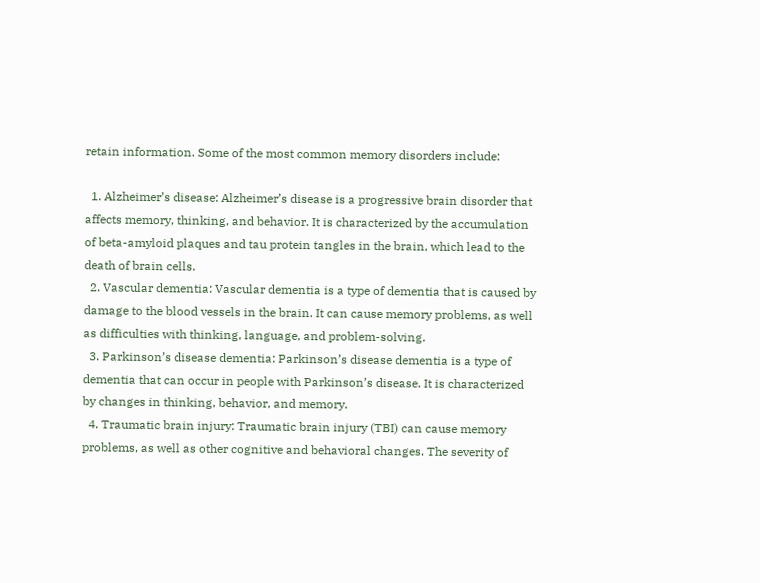retain information. Some of the most common memory disorders include:

  1. Alzheimer’s disease: Alzheimer’s disease is a progressive brain disorder that affects memory, thinking, and behavior. It is characterized by the accumulation of beta-amyloid plaques and tau protein tangles in the brain, which lead to the death of brain cells.
  2. Vascular dementia: Vascular dementia is a type of dementia that is caused by damage to the blood vessels in the brain. It can cause memory problems, as well as difficulties with thinking, language, and problem-solving.
  3. Parkinson’s disease dementia: Parkinson’s disease dementia is a type of dementia that can occur in people with Parkinson’s disease. It is characterized by changes in thinking, behavior, and memory.
  4. Traumatic brain injury: Traumatic brain injury (TBI) can cause memory problems, as well as other cognitive and behavioral changes. The severity of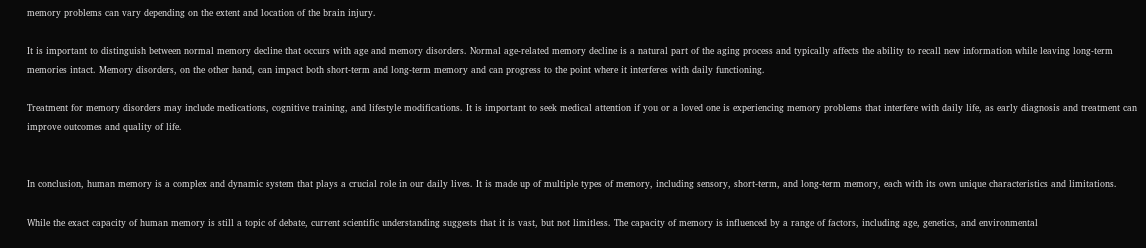memory problems can vary depending on the extent and location of the brain injury.

It is important to distinguish between normal memory decline that occurs with age and memory disorders. Normal age-related memory decline is a natural part of the aging process and typically affects the ability to recall new information while leaving long-term memories intact. Memory disorders, on the other hand, can impact both short-term and long-term memory and can progress to the point where it interferes with daily functioning.

Treatment for memory disorders may include medications, cognitive training, and lifestyle modifications. It is important to seek medical attention if you or a loved one is experiencing memory problems that interfere with daily life, as early diagnosis and treatment can improve outcomes and quality of life.


In conclusion, human memory is a complex and dynamic system that plays a crucial role in our daily lives. It is made up of multiple types of memory, including sensory, short-term, and long-term memory, each with its own unique characteristics and limitations.

While the exact capacity of human memory is still a topic of debate, current scientific understanding suggests that it is vast, but not limitless. The capacity of memory is influenced by a range of factors, including age, genetics, and environmental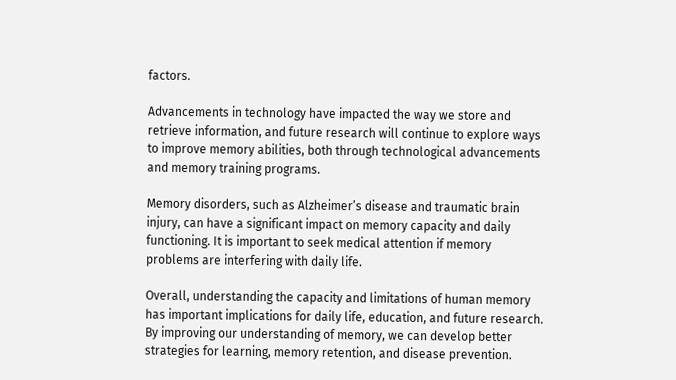factors.

Advancements in technology have impacted the way we store and retrieve information, and future research will continue to explore ways to improve memory abilities, both through technological advancements and memory training programs.

Memory disorders, such as Alzheimer’s disease and traumatic brain injury, can have a significant impact on memory capacity and daily functioning. It is important to seek medical attention if memory problems are interfering with daily life.

Overall, understanding the capacity and limitations of human memory has important implications for daily life, education, and future research. By improving our understanding of memory, we can develop better strategies for learning, memory retention, and disease prevention.